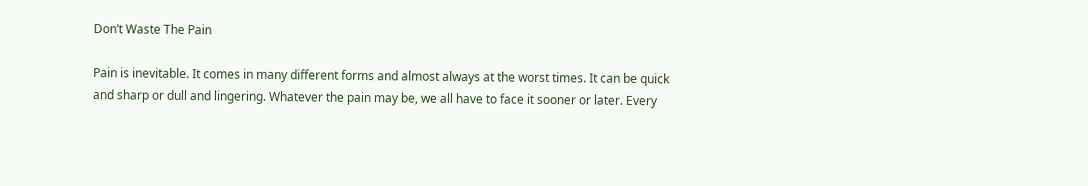Don’t Waste The Pain

Pain is inevitable. It comes in many different forms and almost always at the worst times. It can be quick and sharp or dull and lingering. Whatever the pain may be, we all have to face it sooner or later. Every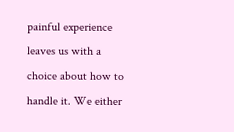painful experience leaves us with a choice about how to handle it. We either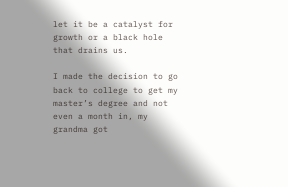let it be a catalyst for growth or a black hole that drains us.

I made the decision to go back to college to get my master’s degree and not even a month in, my grandma got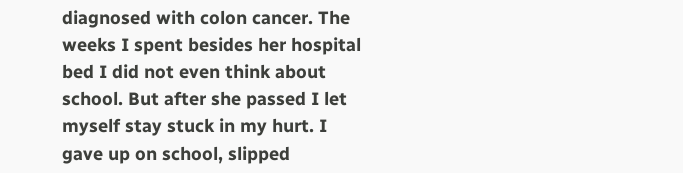diagnosed with colon cancer. The weeks I spent besides her hospital bed I did not even think about school. But after she passed I let myself stay stuck in my hurt. I gave up on school, slipped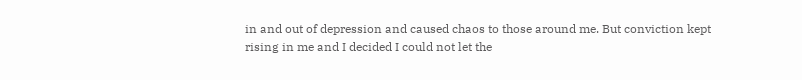in and out of depression and caused chaos to those around me. But conviction kept rising in me and I decided I could not let the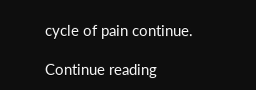cycle of pain continue.

Continue reading